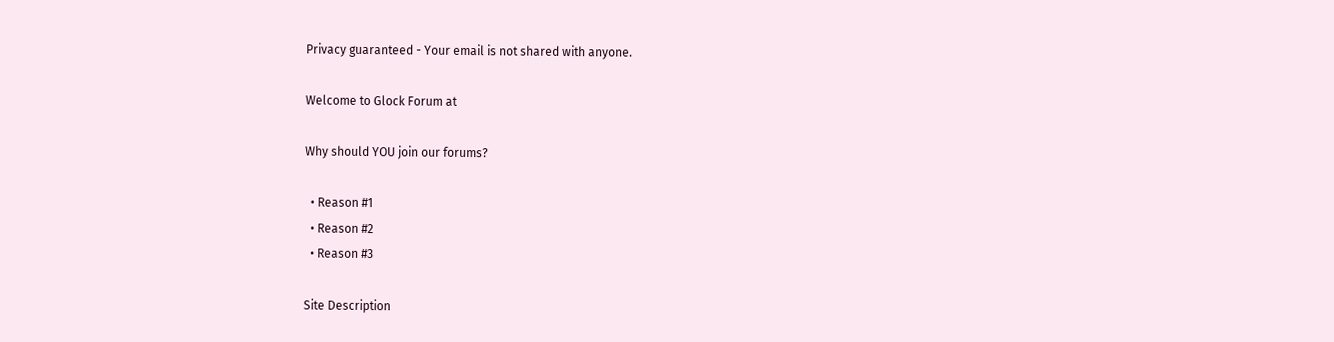Privacy guaranteed - Your email is not shared with anyone.

Welcome to Glock Forum at

Why should YOU join our forums?

  • Reason #1
  • Reason #2
  • Reason #3

Site Description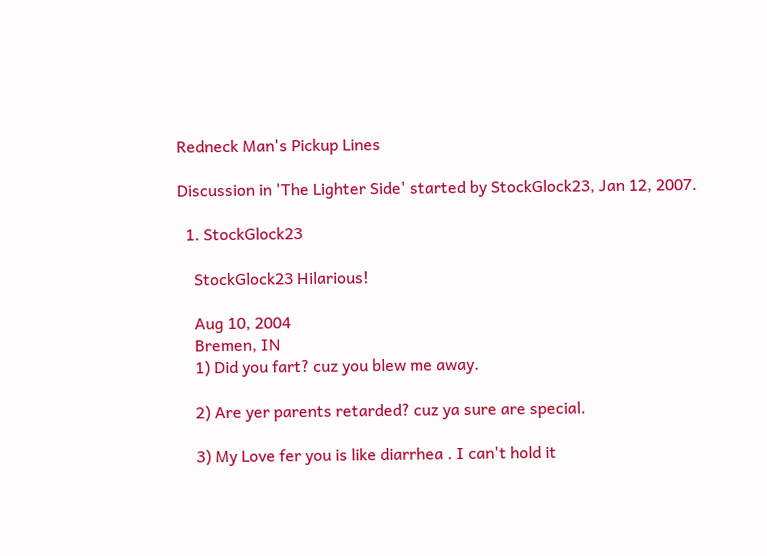Redneck Man's Pickup Lines

Discussion in 'The Lighter Side' started by StockGlock23, Jan 12, 2007.

  1. StockGlock23

    StockGlock23 Hilarious!

    Aug 10, 2004
    Bremen, IN
    1) Did you fart? cuz you blew me away.

    2) Are yer parents retarded? cuz ya sure are special.

    3) My Love fer you is like diarrhea . I can't hold it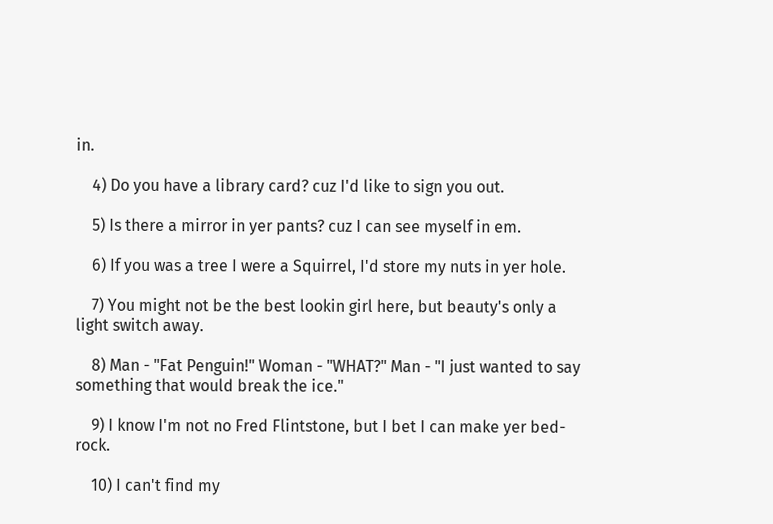in.

    4) Do you have a library card? cuz I'd like to sign you out.

    5) Is there a mirror in yer pants? cuz I can see myself in em.

    6) If you was a tree I were a Squirrel, I'd store my nuts in yer hole.

    7) You might not be the best lookin girl here, but beauty's only a light switch away.

    8) Man - "Fat Penguin!" Woman - "WHAT?" Man - "I just wanted to say something that would break the ice."

    9) I know I'm not no Fred Flintstone, but I bet I can make yer bed-rock.

    10) I can't find my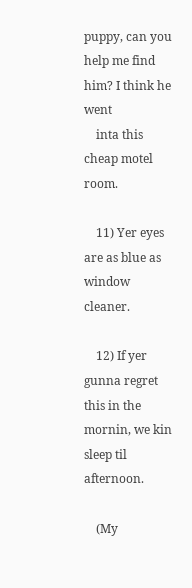puppy, can you help me find him? I think he went
    inta this cheap motel room.

    11) Yer eyes are as blue as window cleaner.

    12) If yer gunna regret this in the mornin, we kin sleep til afternoon.

    (My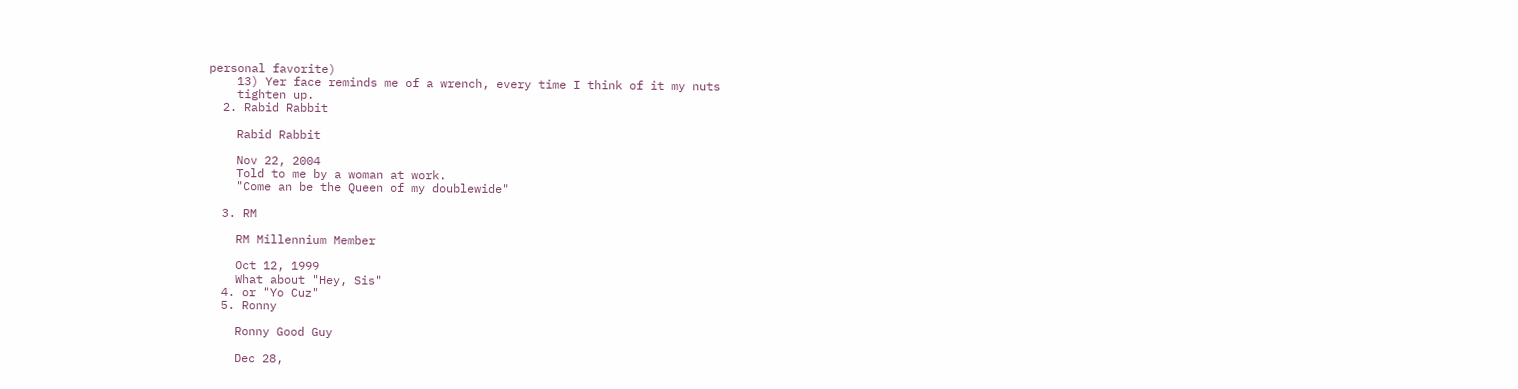personal favorite)
    13) Yer face reminds me of a wrench, every time I think of it my nuts
    tighten up.
  2. Rabid Rabbit

    Rabid Rabbit

    Nov 22, 2004
    Told to me by a woman at work.
    "Come an be the Queen of my doublewide"

  3. RM

    RM Millennium Member

    Oct 12, 1999
    What about "Hey, Sis"
  4. or "Yo Cuz"
  5. Ronny

    Ronny Good Guy

    Dec 28,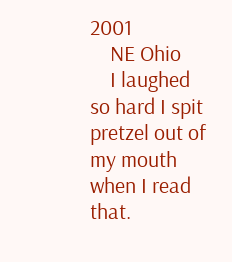2001
    NE Ohio
    I laughed so hard I spit pretzel out of my mouth when I read that.